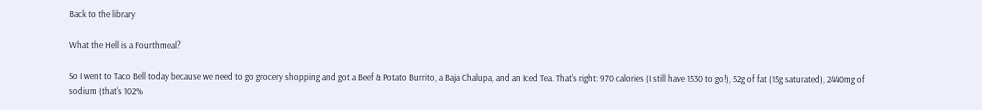Back to the library

What the Hell is a Fourthmeal?

So I went to Taco Bell today because we need to go grocery shopping and got a Beef & Potato Burrito, a Baja Chalupa, and an Iced Tea. That's right: 970 calories (I still have 1530 to go!), 52g of fat (15g saturated), 2440mg of sodium (that's 102%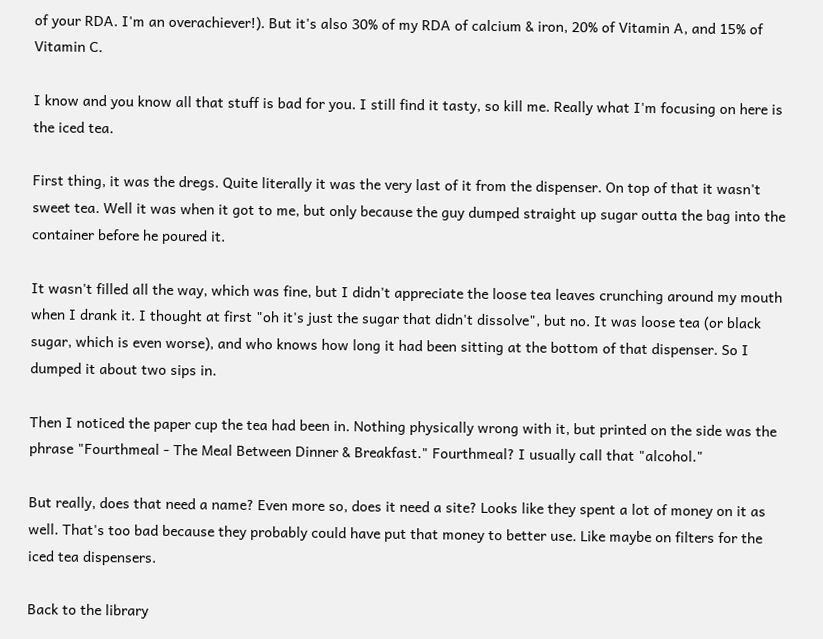of your RDA. I'm an overachiever!). But it's also 30% of my RDA of calcium & iron, 20% of Vitamin A, and 15% of Vitamin C.

I know and you know all that stuff is bad for you. I still find it tasty, so kill me. Really what I'm focusing on here is the iced tea.

First thing, it was the dregs. Quite literally it was the very last of it from the dispenser. On top of that it wasn't sweet tea. Well it was when it got to me, but only because the guy dumped straight up sugar outta the bag into the container before he poured it.

It wasn't filled all the way, which was fine, but I didn't appreciate the loose tea leaves crunching around my mouth when I drank it. I thought at first "oh it's just the sugar that didn't dissolve", but no. It was loose tea (or black sugar, which is even worse), and who knows how long it had been sitting at the bottom of that dispenser. So I dumped it about two sips in.

Then I noticed the paper cup the tea had been in. Nothing physically wrong with it, but printed on the side was the phrase "Fourthmeal - The Meal Between Dinner & Breakfast." Fourthmeal? I usually call that "alcohol."

But really, does that need a name? Even more so, does it need a site? Looks like they spent a lot of money on it as well. That's too bad because they probably could have put that money to better use. Like maybe on filters for the iced tea dispensers.

Back to the library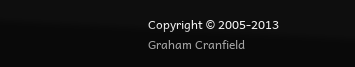Copyright © 2005-2013 Graham Cranfield